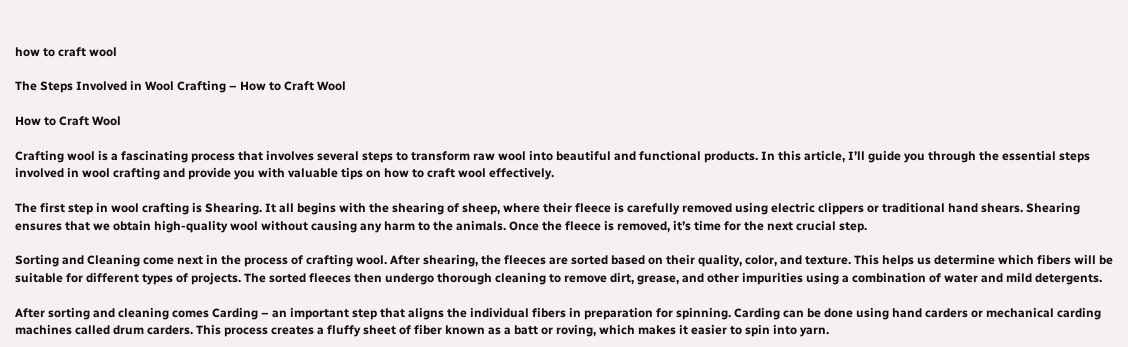how to craft wool

The Steps Involved in Wool Crafting – How to Craft Wool

How to Craft Wool

Crafting wool is a fascinating process that involves several steps to transform raw wool into beautiful and functional products. In this article, I’ll guide you through the essential steps involved in wool crafting and provide you with valuable tips on how to craft wool effectively.

The first step in wool crafting is Shearing. It all begins with the shearing of sheep, where their fleece is carefully removed using electric clippers or traditional hand shears. Shearing ensures that we obtain high-quality wool without causing any harm to the animals. Once the fleece is removed, it’s time for the next crucial step.

Sorting and Cleaning come next in the process of crafting wool. After shearing, the fleeces are sorted based on their quality, color, and texture. This helps us determine which fibers will be suitable for different types of projects. The sorted fleeces then undergo thorough cleaning to remove dirt, grease, and other impurities using a combination of water and mild detergents.

After sorting and cleaning comes Carding – an important step that aligns the individual fibers in preparation for spinning. Carding can be done using hand carders or mechanical carding machines called drum carders. This process creates a fluffy sheet of fiber known as a batt or roving, which makes it easier to spin into yarn.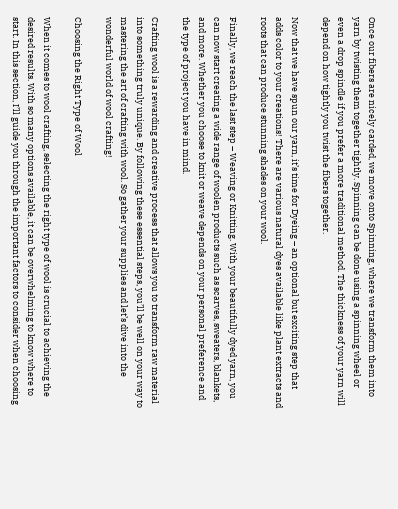Once our fibers are nicely carded, we move onto Spinning, where we transform them into yarn by twisting them together tightly. Spinning can be done using a spinning wheel or even a drop spindle if you prefer a more traditional method. The thickness of your yarn will depend on how tightly you twist the fibers together.

Now that we have spun our yarn, it’s time for Dyeing – an optional but exciting step that adds color to your creations! There are various natural dyes available like plant extracts and roots that can produce stunning shades on your wool.

Finally, we reach the last step – Weaving or Knitting. With your beautifully dyed yarn, you can now start creating a wide range of woolen products such as scarves, sweaters, blankets, and more. Whether you choose to knit or weave depends on your personal preference and the type of project you have in mind.

Crafting wool is a rewarding and creative process that allows you to transform raw material into something truly unique. By following these essential steps, you’ll be well on your way to mastering the art of crafting with wool. So gather your supplies and let’s dive into the wonderful world of wool crafting!

Choosing the Right Type of Wool

When it comes to wool crafting, selecting the right type of wool is crucial to achieving the desired results. With so many options available, it can be overwhelming to know where to start. In this section, I’ll guide you through the important factors to consider when choosing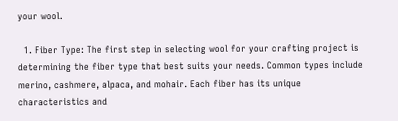your wool.

  1. Fiber Type: The first step in selecting wool for your crafting project is determining the fiber type that best suits your needs. Common types include merino, cashmere, alpaca, and mohair. Each fiber has its unique characteristics and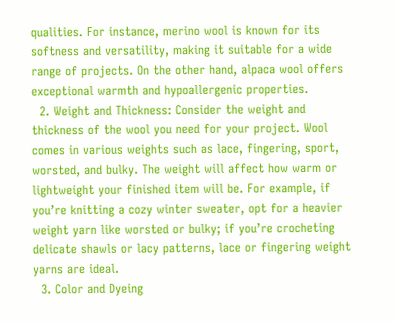qualities. For instance, merino wool is known for its softness and versatility, making it suitable for a wide range of projects. On the other hand, alpaca wool offers exceptional warmth and hypoallergenic properties.
  2. Weight and Thickness: Consider the weight and thickness of the wool you need for your project. Wool comes in various weights such as lace, fingering, sport, worsted, and bulky. The weight will affect how warm or lightweight your finished item will be. For example, if you’re knitting a cozy winter sweater, opt for a heavier weight yarn like worsted or bulky; if you’re crocheting delicate shawls or lacy patterns, lace or fingering weight yarns are ideal.
  3. Color and Dyeing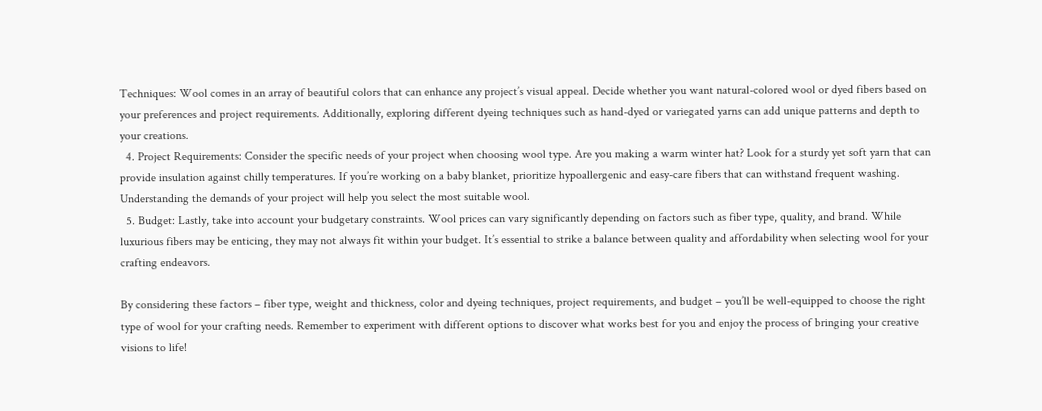Techniques: Wool comes in an array of beautiful colors that can enhance any project’s visual appeal. Decide whether you want natural-colored wool or dyed fibers based on your preferences and project requirements. Additionally, exploring different dyeing techniques such as hand-dyed or variegated yarns can add unique patterns and depth to your creations.
  4. Project Requirements: Consider the specific needs of your project when choosing wool type. Are you making a warm winter hat? Look for a sturdy yet soft yarn that can provide insulation against chilly temperatures. If you’re working on a baby blanket, prioritize hypoallergenic and easy-care fibers that can withstand frequent washing. Understanding the demands of your project will help you select the most suitable wool.
  5. Budget: Lastly, take into account your budgetary constraints. Wool prices can vary significantly depending on factors such as fiber type, quality, and brand. While luxurious fibers may be enticing, they may not always fit within your budget. It’s essential to strike a balance between quality and affordability when selecting wool for your crafting endeavors.

By considering these factors – fiber type, weight and thickness, color and dyeing techniques, project requirements, and budget – you’ll be well-equipped to choose the right type of wool for your crafting needs. Remember to experiment with different options to discover what works best for you and enjoy the process of bringing your creative visions to life!